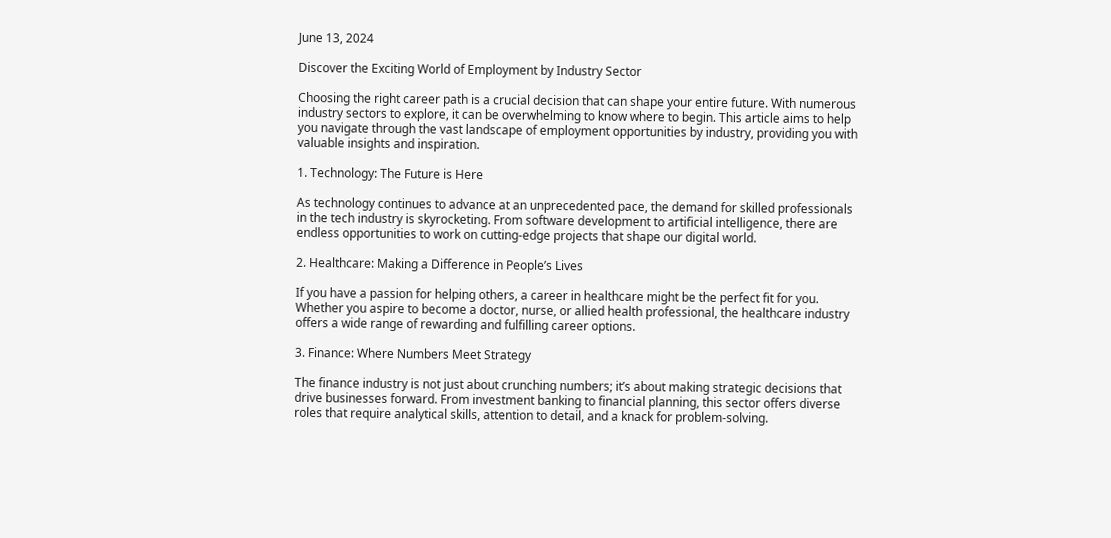June 13, 2024

Discover the Exciting World of Employment by Industry Sector

Choosing the right career path is a crucial decision that can shape your entire future. With numerous industry sectors to explore, it can be overwhelming to know where to begin. This article aims to help you navigate through the vast landscape of employment opportunities by industry, providing you with valuable insights and inspiration.

1. Technology: The Future is Here

As technology continues to advance at an unprecedented pace, the demand for skilled professionals in the tech industry is skyrocketing. From software development to artificial intelligence, there are endless opportunities to work on cutting-edge projects that shape our digital world.

2. Healthcare: Making a Difference in People’s Lives

If you have a passion for helping others, a career in healthcare might be the perfect fit for you. Whether you aspire to become a doctor, nurse, or allied health professional, the healthcare industry offers a wide range of rewarding and fulfilling career options.

3. Finance: Where Numbers Meet Strategy

The finance industry is not just about crunching numbers; it’s about making strategic decisions that drive businesses forward. From investment banking to financial planning, this sector offers diverse roles that require analytical skills, attention to detail, and a knack for problem-solving.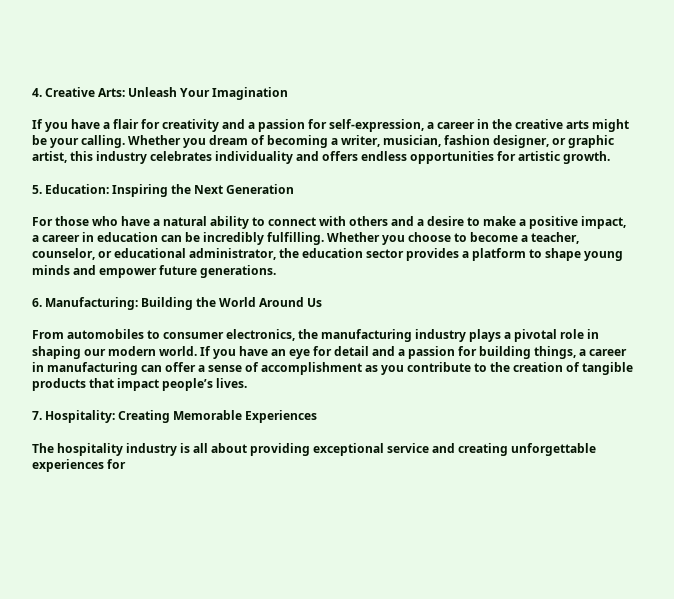4. Creative Arts: Unleash Your Imagination

If you have a flair for creativity and a passion for self-expression, a career in the creative arts might be your calling. Whether you dream of becoming a writer, musician, fashion designer, or graphic artist, this industry celebrates individuality and offers endless opportunities for artistic growth.

5. Education: Inspiring the Next Generation

For those who have a natural ability to connect with others and a desire to make a positive impact, a career in education can be incredibly fulfilling. Whether you choose to become a teacher, counselor, or educational administrator, the education sector provides a platform to shape young minds and empower future generations.

6. Manufacturing: Building the World Around Us

From automobiles to consumer electronics, the manufacturing industry plays a pivotal role in shaping our modern world. If you have an eye for detail and a passion for building things, a career in manufacturing can offer a sense of accomplishment as you contribute to the creation of tangible products that impact people’s lives.

7. Hospitality: Creating Memorable Experiences

The hospitality industry is all about providing exceptional service and creating unforgettable experiences for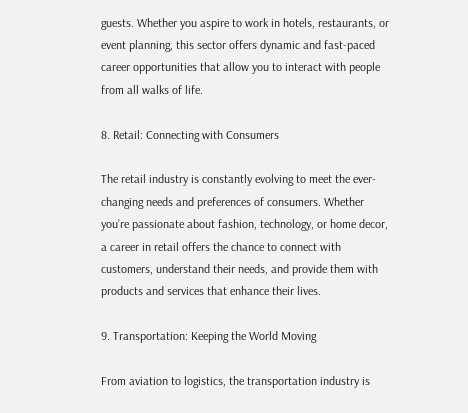guests. Whether you aspire to work in hotels, restaurants, or event planning, this sector offers dynamic and fast-paced career opportunities that allow you to interact with people from all walks of life.

8. Retail: Connecting with Consumers

The retail industry is constantly evolving to meet the ever-changing needs and preferences of consumers. Whether you’re passionate about fashion, technology, or home decor, a career in retail offers the chance to connect with customers, understand their needs, and provide them with products and services that enhance their lives.

9. Transportation: Keeping the World Moving

From aviation to logistics, the transportation industry is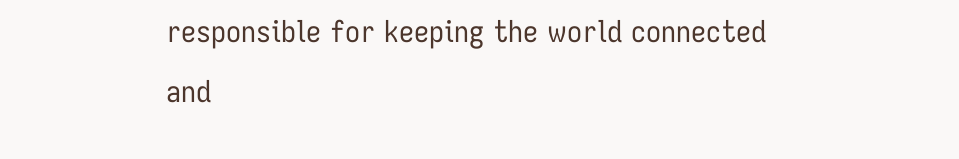responsible for keeping the world connected and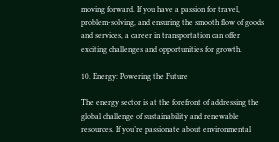moving forward. If you have a passion for travel, problem-solving, and ensuring the smooth flow of goods and services, a career in transportation can offer exciting challenges and opportunities for growth.

10. Energy: Powering the Future

The energy sector is at the forefront of addressing the global challenge of sustainability and renewable resources. If you’re passionate about environmental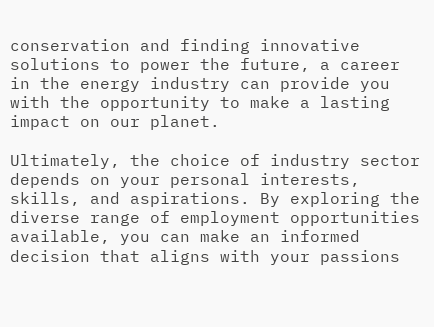conservation and finding innovative solutions to power the future, a career in the energy industry can provide you with the opportunity to make a lasting impact on our planet.

Ultimately, the choice of industry sector depends on your personal interests, skills, and aspirations. By exploring the diverse range of employment opportunities available, you can make an informed decision that aligns with your passions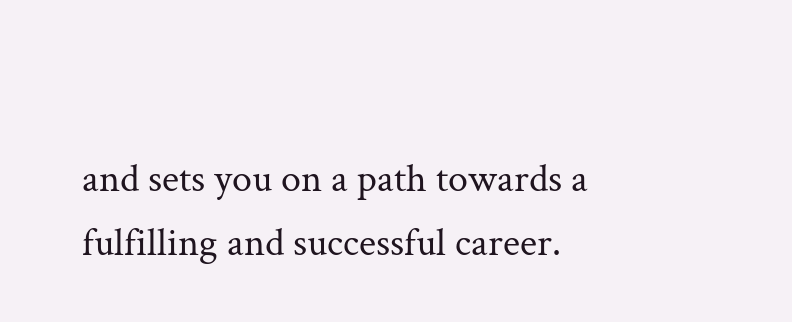and sets you on a path towards a fulfilling and successful career.